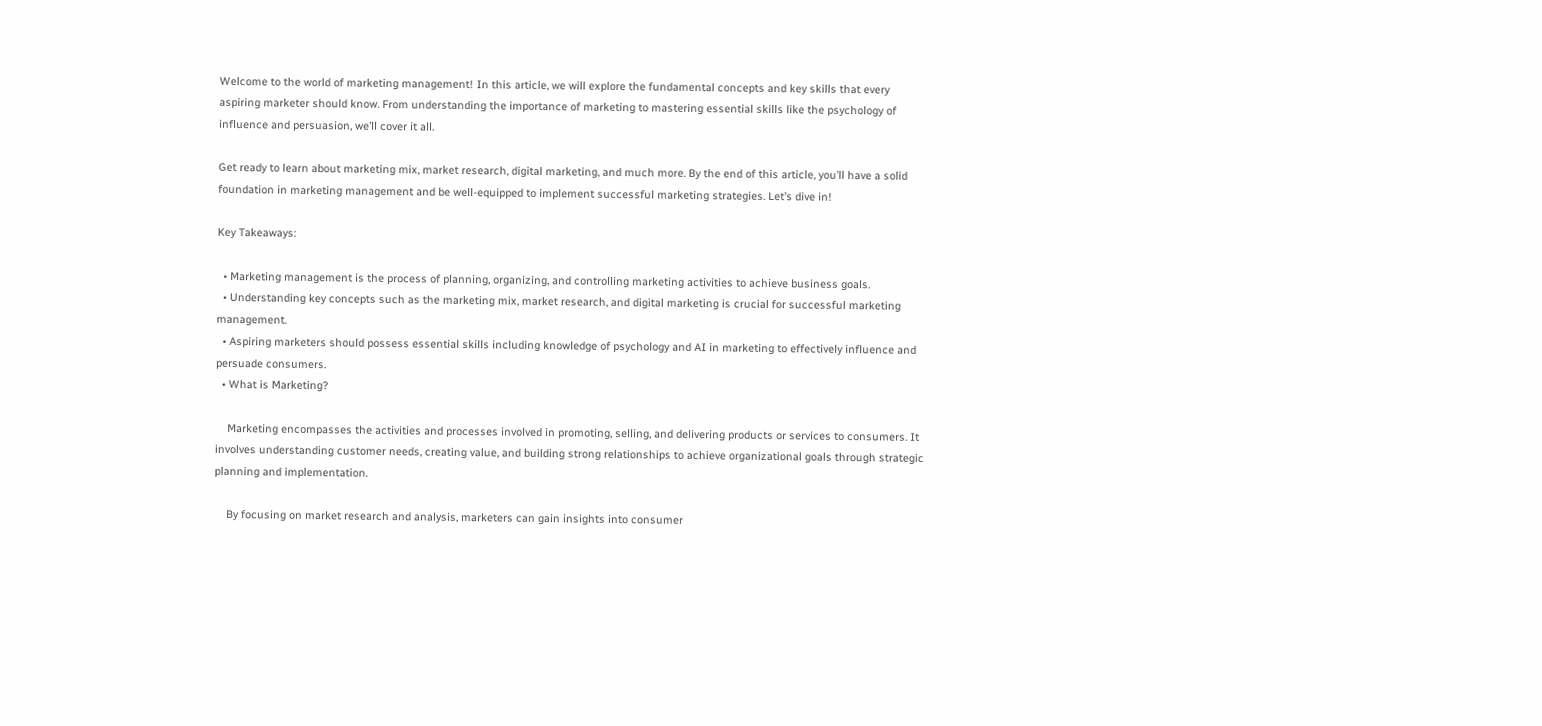Welcome to the world of marketing management! In this article, we will explore the fundamental concepts and key skills that every aspiring marketer should know. From understanding the importance of marketing to mastering essential skills like the psychology of influence and persuasion, we’ll cover it all.

Get ready to learn about marketing mix, market research, digital marketing, and much more. By the end of this article, you’ll have a solid foundation in marketing management and be well-equipped to implement successful marketing strategies. Let’s dive in!

Key Takeaways:

  • Marketing management is the process of planning, organizing, and controlling marketing activities to achieve business goals.
  • Understanding key concepts such as the marketing mix, market research, and digital marketing is crucial for successful marketing management.
  • Aspiring marketers should possess essential skills including knowledge of psychology and AI in marketing to effectively influence and persuade consumers.
  • What is Marketing?

    Marketing encompasses the activities and processes involved in promoting, selling, and delivering products or services to consumers. It involves understanding customer needs, creating value, and building strong relationships to achieve organizational goals through strategic planning and implementation.

    By focusing on market research and analysis, marketers can gain insights into consumer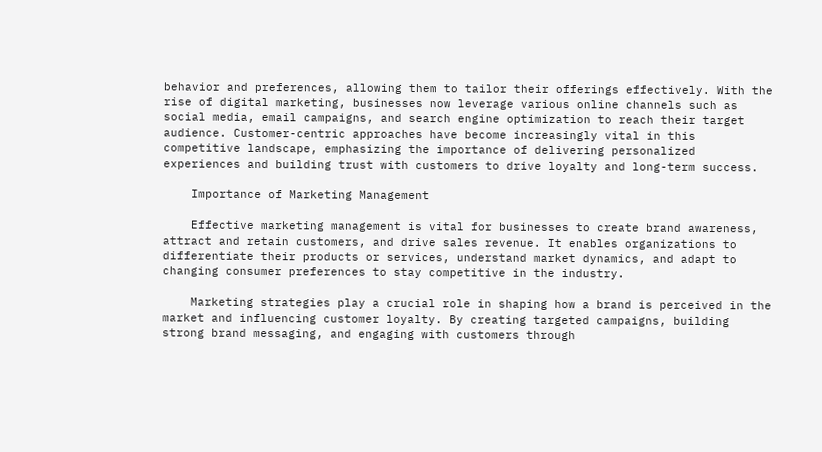behavior and preferences, allowing them to tailor their offerings effectively. With the rise of digital marketing, businesses now leverage various online channels such as social media, email campaigns, and search engine optimization to reach their target audience. Customer-centric approaches have become increasingly vital in this competitive landscape, emphasizing the importance of delivering personalized experiences and building trust with customers to drive loyalty and long-term success.

    Importance of Marketing Management

    Effective marketing management is vital for businesses to create brand awareness, attract and retain customers, and drive sales revenue. It enables organizations to differentiate their products or services, understand market dynamics, and adapt to changing consumer preferences to stay competitive in the industry.

    Marketing strategies play a crucial role in shaping how a brand is perceived in the market and influencing customer loyalty. By creating targeted campaigns, building strong brand messaging, and engaging with customers through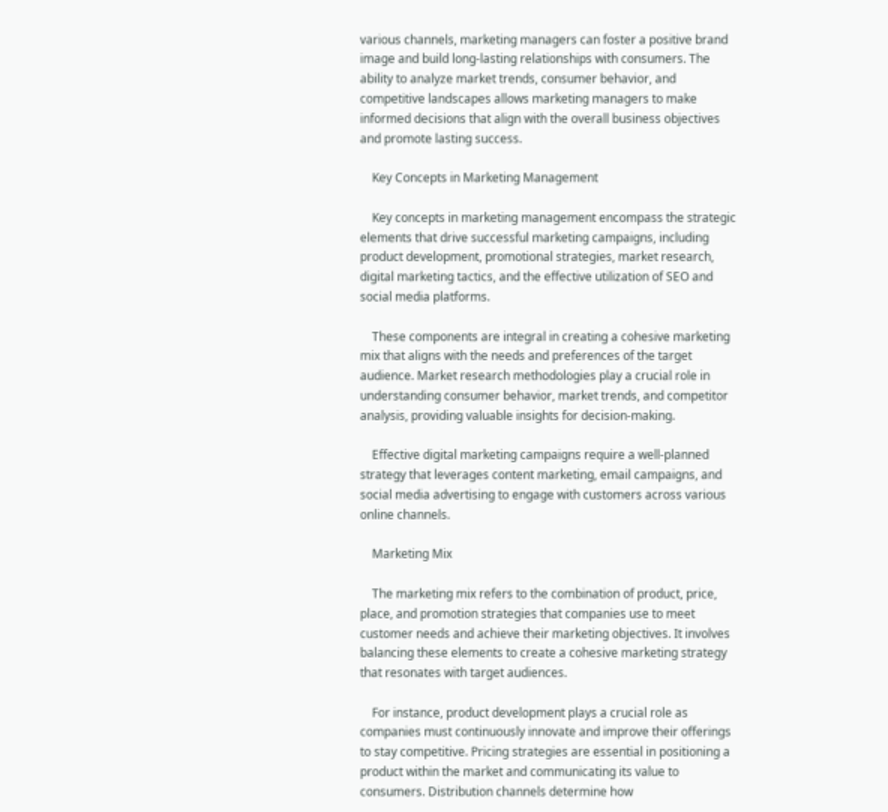various channels, marketing managers can foster a positive brand image and build long-lasting relationships with consumers. The ability to analyze market trends, consumer behavior, and competitive landscapes allows marketing managers to make informed decisions that align with the overall business objectives and promote lasting success.

    Key Concepts in Marketing Management

    Key concepts in marketing management encompass the strategic elements that drive successful marketing campaigns, including product development, promotional strategies, market research, digital marketing tactics, and the effective utilization of SEO and social media platforms.

    These components are integral in creating a cohesive marketing mix that aligns with the needs and preferences of the target audience. Market research methodologies play a crucial role in understanding consumer behavior, market trends, and competitor analysis, providing valuable insights for decision-making.

    Effective digital marketing campaigns require a well-planned strategy that leverages content marketing, email campaigns, and social media advertising to engage with customers across various online channels.

    Marketing Mix

    The marketing mix refers to the combination of product, price, place, and promotion strategies that companies use to meet customer needs and achieve their marketing objectives. It involves balancing these elements to create a cohesive marketing strategy that resonates with target audiences.

    For instance, product development plays a crucial role as companies must continuously innovate and improve their offerings to stay competitive. Pricing strategies are essential in positioning a product within the market and communicating its value to consumers. Distribution channels determine how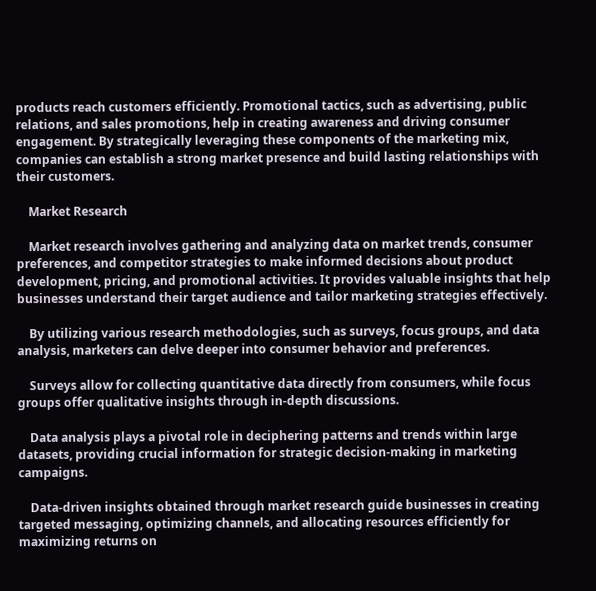products reach customers efficiently. Promotional tactics, such as advertising, public relations, and sales promotions, help in creating awareness and driving consumer engagement. By strategically leveraging these components of the marketing mix, companies can establish a strong market presence and build lasting relationships with their customers.

    Market Research

    Market research involves gathering and analyzing data on market trends, consumer preferences, and competitor strategies to make informed decisions about product development, pricing, and promotional activities. It provides valuable insights that help businesses understand their target audience and tailor marketing strategies effectively.

    By utilizing various research methodologies, such as surveys, focus groups, and data analysis, marketers can delve deeper into consumer behavior and preferences.

    Surveys allow for collecting quantitative data directly from consumers, while focus groups offer qualitative insights through in-depth discussions.

    Data analysis plays a pivotal role in deciphering patterns and trends within large datasets, providing crucial information for strategic decision-making in marketing campaigns.

    Data-driven insights obtained through market research guide businesses in creating targeted messaging, optimizing channels, and allocating resources efficiently for maximizing returns on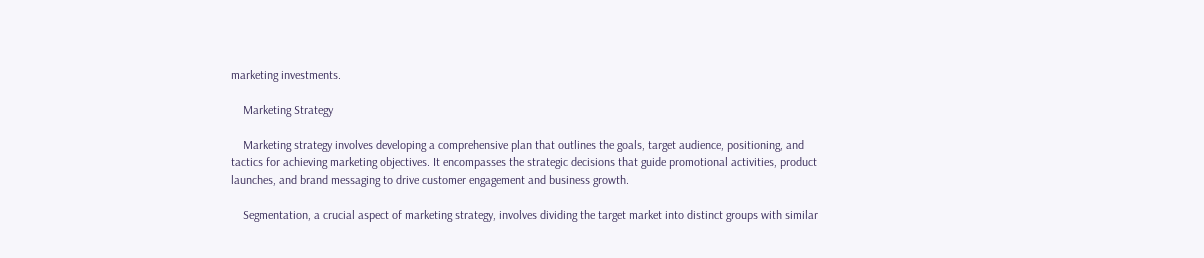marketing investments.

    Marketing Strategy

    Marketing strategy involves developing a comprehensive plan that outlines the goals, target audience, positioning, and tactics for achieving marketing objectives. It encompasses the strategic decisions that guide promotional activities, product launches, and brand messaging to drive customer engagement and business growth.

    Segmentation, a crucial aspect of marketing strategy, involves dividing the target market into distinct groups with similar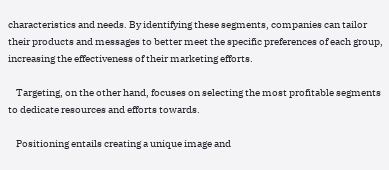characteristics and needs. By identifying these segments, companies can tailor their products and messages to better meet the specific preferences of each group, increasing the effectiveness of their marketing efforts.

    Targeting, on the other hand, focuses on selecting the most profitable segments to dedicate resources and efforts towards.

    Positioning entails creating a unique image and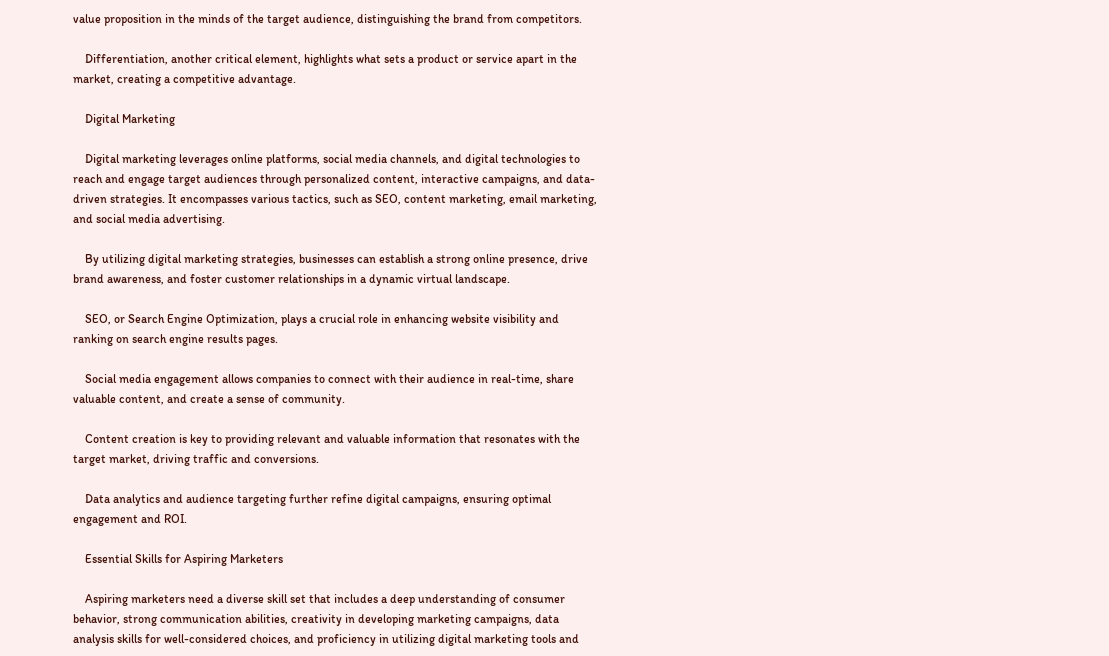value proposition in the minds of the target audience, distinguishing the brand from competitors.

    Differentiation, another critical element, highlights what sets a product or service apart in the market, creating a competitive advantage.

    Digital Marketing

    Digital marketing leverages online platforms, social media channels, and digital technologies to reach and engage target audiences through personalized content, interactive campaigns, and data-driven strategies. It encompasses various tactics, such as SEO, content marketing, email marketing, and social media advertising.

    By utilizing digital marketing strategies, businesses can establish a strong online presence, drive brand awareness, and foster customer relationships in a dynamic virtual landscape.

    SEO, or Search Engine Optimization, plays a crucial role in enhancing website visibility and ranking on search engine results pages.

    Social media engagement allows companies to connect with their audience in real-time, share valuable content, and create a sense of community.

    Content creation is key to providing relevant and valuable information that resonates with the target market, driving traffic and conversions.

    Data analytics and audience targeting further refine digital campaigns, ensuring optimal engagement and ROI.

    Essential Skills for Aspiring Marketers

    Aspiring marketers need a diverse skill set that includes a deep understanding of consumer behavior, strong communication abilities, creativity in developing marketing campaigns, data analysis skills for well-considered choices, and proficiency in utilizing digital marketing tools and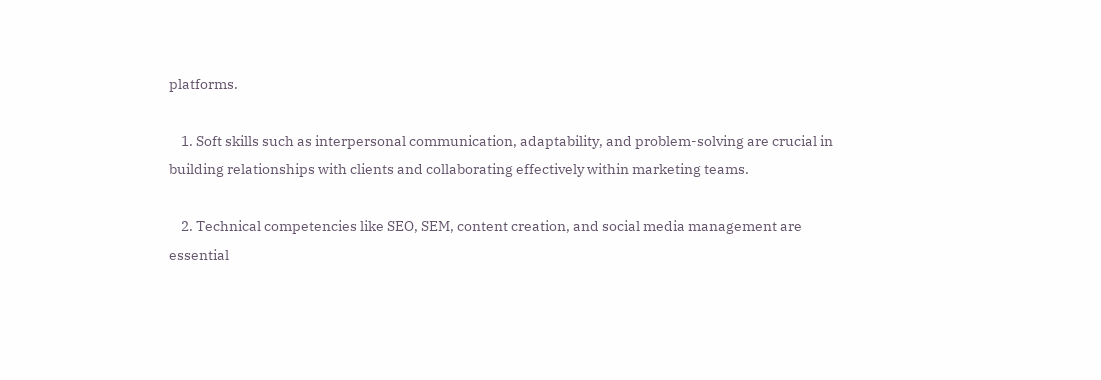platforms.

    1. Soft skills such as interpersonal communication, adaptability, and problem-solving are crucial in building relationships with clients and collaborating effectively within marketing teams.

    2. Technical competencies like SEO, SEM, content creation, and social media management are essential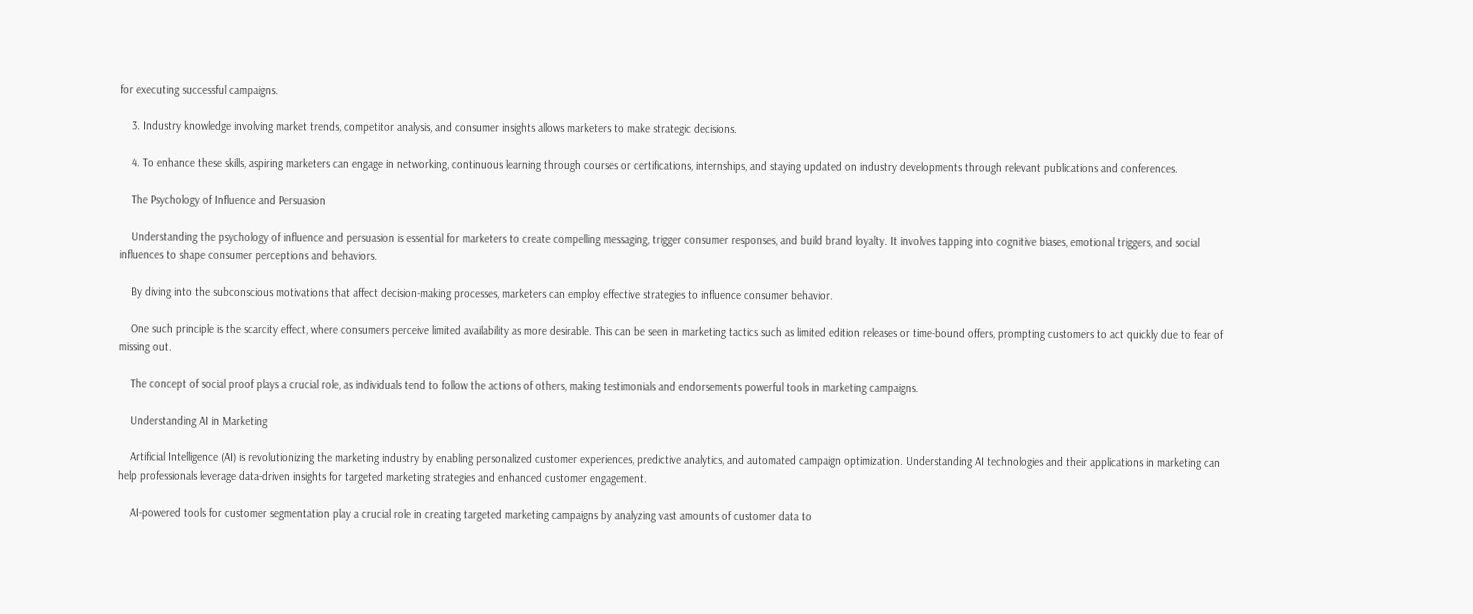for executing successful campaigns.

    3. Industry knowledge involving market trends, competitor analysis, and consumer insights allows marketers to make strategic decisions.

    4. To enhance these skills, aspiring marketers can engage in networking, continuous learning through courses or certifications, internships, and staying updated on industry developments through relevant publications and conferences.

    The Psychology of Influence and Persuasion

    Understanding the psychology of influence and persuasion is essential for marketers to create compelling messaging, trigger consumer responses, and build brand loyalty. It involves tapping into cognitive biases, emotional triggers, and social influences to shape consumer perceptions and behaviors.

    By diving into the subconscious motivations that affect decision-making processes, marketers can employ effective strategies to influence consumer behavior.

    One such principle is the scarcity effect, where consumers perceive limited availability as more desirable. This can be seen in marketing tactics such as limited edition releases or time-bound offers, prompting customers to act quickly due to fear of missing out.

    The concept of social proof plays a crucial role, as individuals tend to follow the actions of others, making testimonials and endorsements powerful tools in marketing campaigns.

    Understanding AI in Marketing

    Artificial Intelligence (AI) is revolutionizing the marketing industry by enabling personalized customer experiences, predictive analytics, and automated campaign optimization. Understanding AI technologies and their applications in marketing can help professionals leverage data-driven insights for targeted marketing strategies and enhanced customer engagement.

    AI-powered tools for customer segmentation play a crucial role in creating targeted marketing campaigns by analyzing vast amounts of customer data to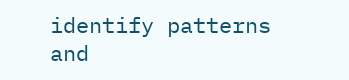identify patterns and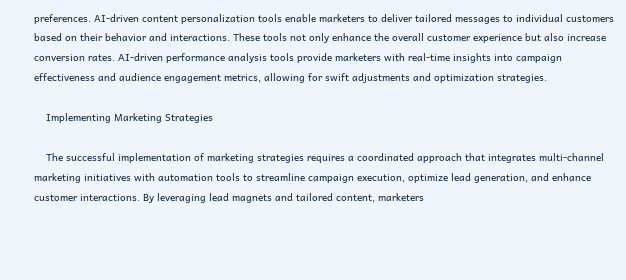preferences. AI-driven content personalization tools enable marketers to deliver tailored messages to individual customers based on their behavior and interactions. These tools not only enhance the overall customer experience but also increase conversion rates. AI-driven performance analysis tools provide marketers with real-time insights into campaign effectiveness and audience engagement metrics, allowing for swift adjustments and optimization strategies.

    Implementing Marketing Strategies

    The successful implementation of marketing strategies requires a coordinated approach that integrates multi-channel marketing initiatives with automation tools to streamline campaign execution, optimize lead generation, and enhance customer interactions. By leveraging lead magnets and tailored content, marketers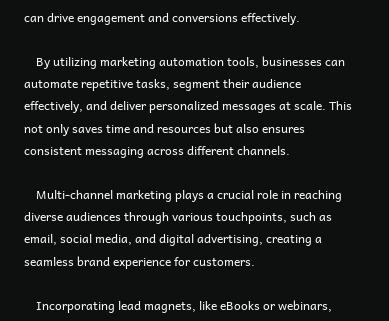can drive engagement and conversions effectively.

    By utilizing marketing automation tools, businesses can automate repetitive tasks, segment their audience effectively, and deliver personalized messages at scale. This not only saves time and resources but also ensures consistent messaging across different channels.

    Multi-channel marketing plays a crucial role in reaching diverse audiences through various touchpoints, such as email, social media, and digital advertising, creating a seamless brand experience for customers.

    Incorporating lead magnets, like eBooks or webinars,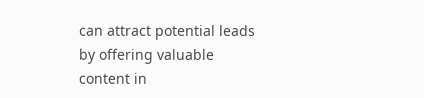can attract potential leads by offering valuable content in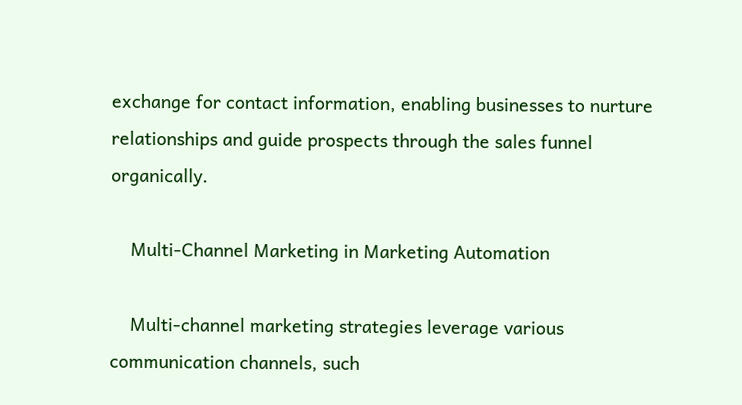exchange for contact information, enabling businesses to nurture relationships and guide prospects through the sales funnel organically.

    Multi-Channel Marketing in Marketing Automation

    Multi-channel marketing strategies leverage various communication channels, such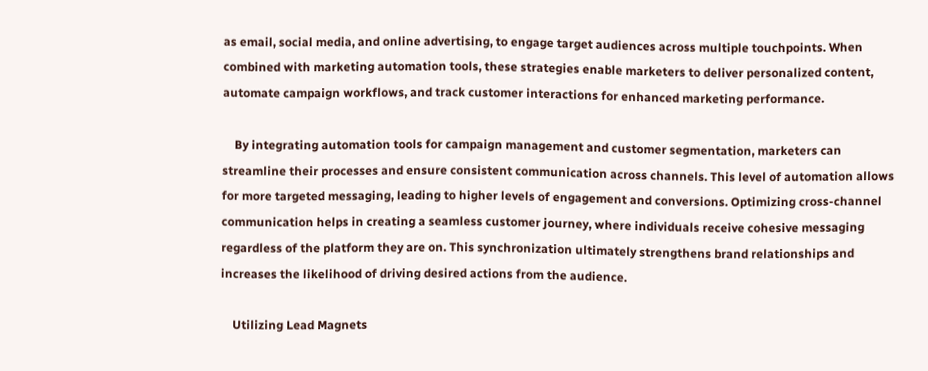as email, social media, and online advertising, to engage target audiences across multiple touchpoints. When combined with marketing automation tools, these strategies enable marketers to deliver personalized content, automate campaign workflows, and track customer interactions for enhanced marketing performance.

    By integrating automation tools for campaign management and customer segmentation, marketers can streamline their processes and ensure consistent communication across channels. This level of automation allows for more targeted messaging, leading to higher levels of engagement and conversions. Optimizing cross-channel communication helps in creating a seamless customer journey, where individuals receive cohesive messaging regardless of the platform they are on. This synchronization ultimately strengthens brand relationships and increases the likelihood of driving desired actions from the audience.

    Utilizing Lead Magnets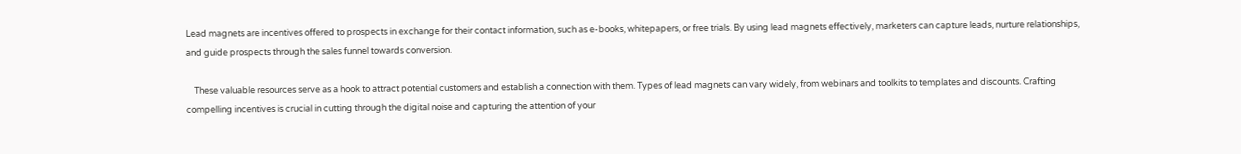Lead magnets are incentives offered to prospects in exchange for their contact information, such as e-books, whitepapers, or free trials. By using lead magnets effectively, marketers can capture leads, nurture relationships, and guide prospects through the sales funnel towards conversion.

    These valuable resources serve as a hook to attract potential customers and establish a connection with them. Types of lead magnets can vary widely, from webinars and toolkits to templates and discounts. Crafting compelling incentives is crucial in cutting through the digital noise and capturing the attention of your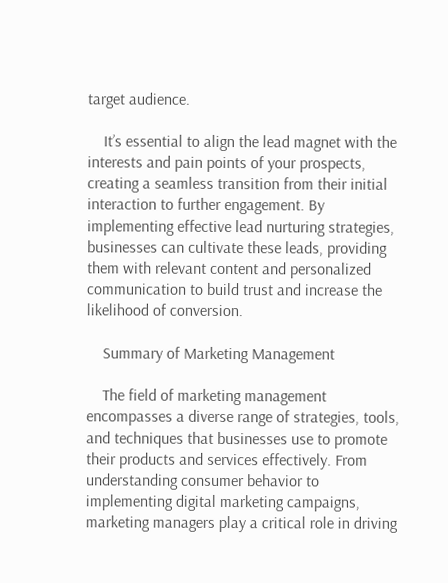target audience.

    It’s essential to align the lead magnet with the interests and pain points of your prospects, creating a seamless transition from their initial interaction to further engagement. By implementing effective lead nurturing strategies, businesses can cultivate these leads, providing them with relevant content and personalized communication to build trust and increase the likelihood of conversion.

    Summary of Marketing Management

    The field of marketing management encompasses a diverse range of strategies, tools, and techniques that businesses use to promote their products and services effectively. From understanding consumer behavior to implementing digital marketing campaigns, marketing managers play a critical role in driving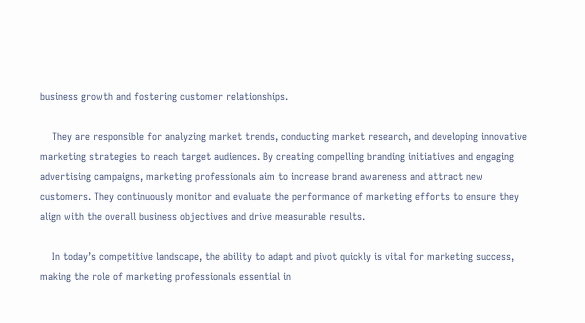business growth and fostering customer relationships.

    They are responsible for analyzing market trends, conducting market research, and developing innovative marketing strategies to reach target audiences. By creating compelling branding initiatives and engaging advertising campaigns, marketing professionals aim to increase brand awareness and attract new customers. They continuously monitor and evaluate the performance of marketing efforts to ensure they align with the overall business objectives and drive measurable results.

    In today’s competitive landscape, the ability to adapt and pivot quickly is vital for marketing success, making the role of marketing professionals essential in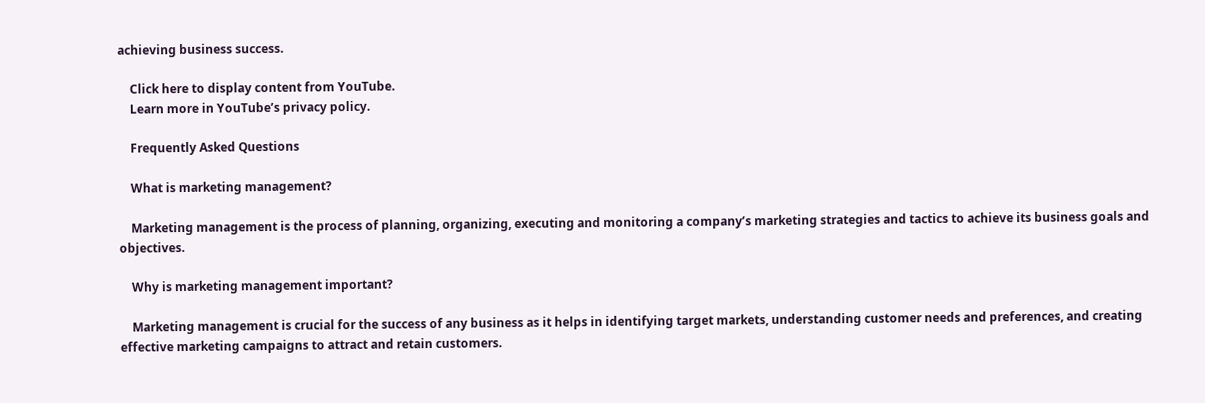achieving business success.

    Click here to display content from YouTube.
    Learn more in YouTube’s privacy policy.

    Frequently Asked Questions

    What is marketing management?

    Marketing management is the process of planning, organizing, executing and monitoring a company’s marketing strategies and tactics to achieve its business goals and objectives.

    Why is marketing management important?

    Marketing management is crucial for the success of any business as it helps in identifying target markets, understanding customer needs and preferences, and creating effective marketing campaigns to attract and retain customers.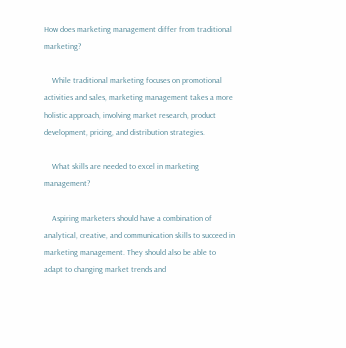How does marketing management differ from traditional marketing?

    While traditional marketing focuses on promotional activities and sales, marketing management takes a more holistic approach, involving market research, product development, pricing, and distribution strategies.

    What skills are needed to excel in marketing management?

    Aspiring marketers should have a combination of analytical, creative, and communication skills to succeed in marketing management. They should also be able to adapt to changing market trends and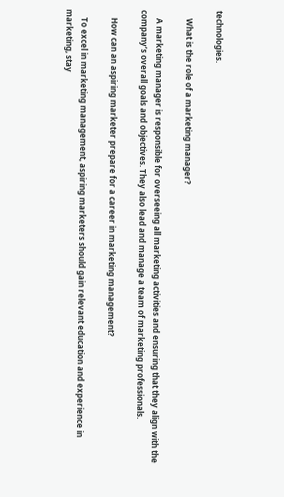technologies.

    What is the role of a marketing manager?

    A marketing manager is responsible for overseeing all marketing activities and ensuring that they align with the company’s overall goals and objectives. They also lead and manage a team of marketing professionals.

    How can an aspiring marketer prepare for a career in marketing management?

    To excel in marketing management, aspiring marketers should gain relevant education and experience in marketing, stay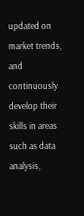updated on market trends, and continuously develop their skills in areas such as data analysis,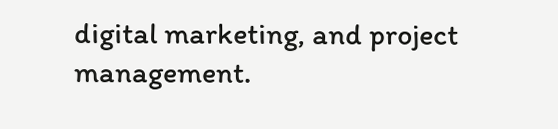digital marketing, and project management.